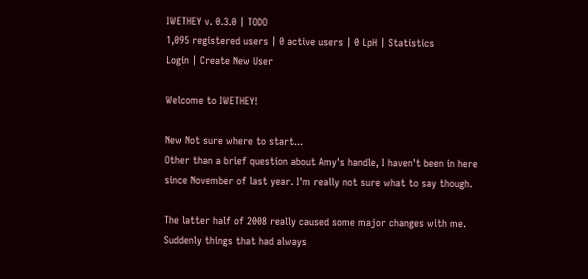IWETHEY v. 0.3.0 | TODO
1,095 registered users | 0 active users | 0 LpH | Statistics
Login | Create New User

Welcome to IWETHEY!

New Not sure where to start...
Other than a brief question about Amy's handle, I haven't been in here since November of last year. I'm really not sure what to say though.

The latter half of 2008 really caused some major changes with me. Suddenly things that had always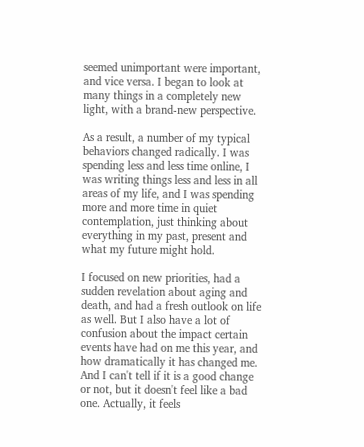seemed unimportant were important, and vice versa. I began to look at many things in a completely new light, with a brand-new perspective.

As a result, a number of my typical behaviors changed radically. I was spending less and less time online, I was writing things less and less in all areas of my life, and I was spending more and more time in quiet contemplation, just thinking about everything in my past, present and what my future might hold.

I focused on new priorities, had a sudden revelation about aging and death, and had a fresh outlook on life as well. But I also have a lot of confusion about the impact certain events have had on me this year, and how dramatically it has changed me. And I can't tell if it is a good change or not, but it doesn't feel like a bad one. Actually, it feels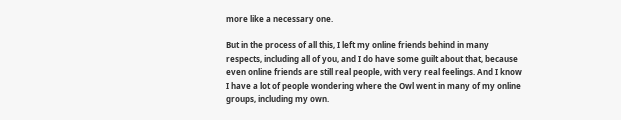more like a necessary one.

But in the process of all this, I left my online friends behind in many respects, including all of you, and I do have some guilt about that, because even online friends are still real people, with very real feelings. And I know I have a lot of people wondering where the Owl went in many of my online groups, including my own.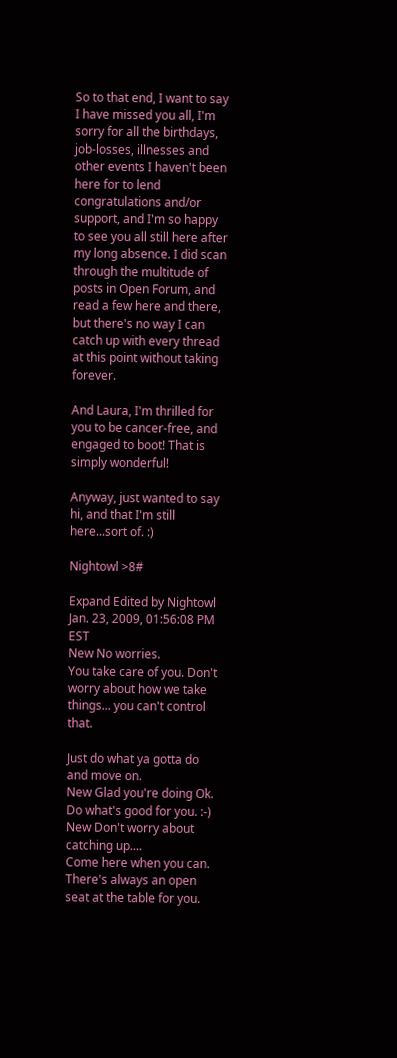So to that end, I want to say I have missed you all, I'm sorry for all the birthdays, job-losses, illnesses and other events I haven't been here for to lend congratulations and/or support, and I'm so happy to see you all still here after my long absence. I did scan through the multitude of posts in Open Forum, and read a few here and there, but there's no way I can catch up with every thread at this point without taking forever.

And Laura, I'm thrilled for you to be cancer-free, and engaged to boot! That is simply wonderful!

Anyway, just wanted to say hi, and that I'm still here...sort of. :)

Nightowl >8#

Expand Edited by Nightowl Jan. 23, 2009, 01:56:08 PM EST
New No worries.
You take care of you. Don't worry about how we take things... you can't control that.

Just do what ya gotta do and move on.
New Glad you're doing Ok. Do what's good for you. :-)
New Don't worry about catching up....
Come here when you can. There's always an open seat at the table for you.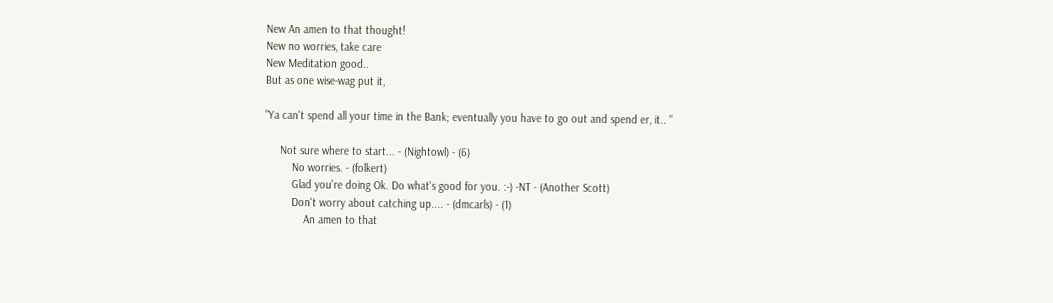New An amen to that thought!
New no worries, take care
New Meditation good..
But as one wise-wag put it,

"Ya can't spend all your time in the Bank; eventually you have to go out and spend er, it.. "

     Not sure where to start... - (Nightowl) - (6)
         No worries. - (folkert)
         Glad you're doing Ok. Do what's good for you. :-) -NT - (Another Scott)
         Don't worry about catching up.... - (dmcarls) - (1)
             An amen to that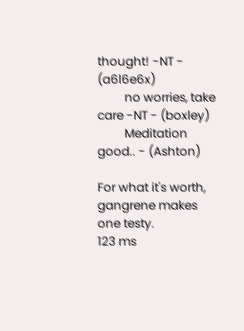thought! -NT - (a6l6e6x)
         no worries, take care -NT - (boxley)
         Meditation good.. - (Ashton)

For what it's worth, gangrene makes one testy.
123 ms